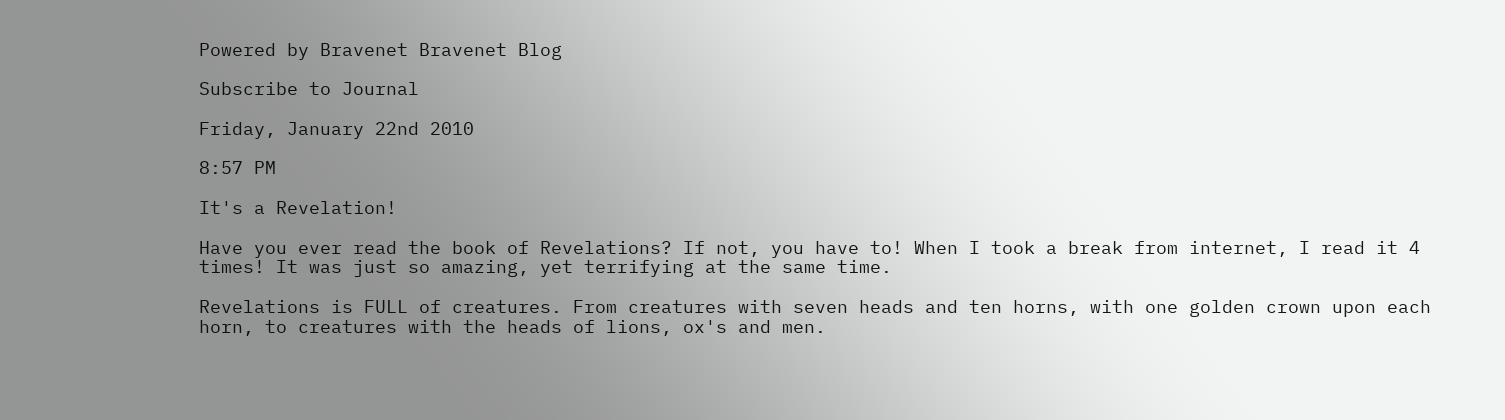Powered by Bravenet Bravenet Blog

Subscribe to Journal

Friday, January 22nd 2010

8:57 PM

It's a Revelation!

Have you ever read the book of Revelations? If not, you have to! When I took a break from internet, I read it 4 times! It was just so amazing, yet terrifying at the same time.

Revelations is FULL of creatures. From creatures with seven heads and ten horns, with one golden crown upon each horn, to creatures with the heads of lions, ox's and men.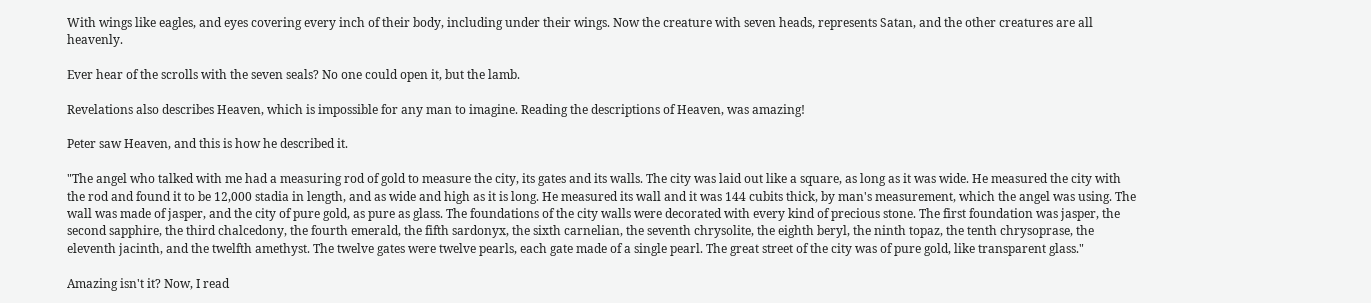With wings like eagles, and eyes covering every inch of their body, including under their wings. Now the creature with seven heads, represents Satan, and the other creatures are all heavenly.

Ever hear of the scrolls with the seven seals? No one could open it, but the lamb.

Revelations also describes Heaven, which is impossible for any man to imagine. Reading the descriptions of Heaven, was amazing!

Peter saw Heaven, and this is how he described it.

"The angel who talked with me had a measuring rod of gold to measure the city, its gates and its walls. The city was laid out like a square, as long as it was wide. He measured the city with the rod and found it to be 12,000 stadia in length, and as wide and high as it is long. He measured its wall and it was 144 cubits thick, by man's measurement, which the angel was using. The wall was made of jasper, and the city of pure gold, as pure as glass. The foundations of the city walls were decorated with every kind of precious stone. The first foundation was jasper, the second sapphire, the third chalcedony, the fourth emerald, the fifth sardonyx, the sixth carnelian, the seventh chrysolite, the eighth beryl, the ninth topaz, the tenth chrysoprase, the eleventh jacinth, and the twelfth amethyst. The twelve gates were twelve pearls, each gate made of a single pearl. The great street of the city was of pure gold, like transparent glass."

Amazing isn't it? Now, I read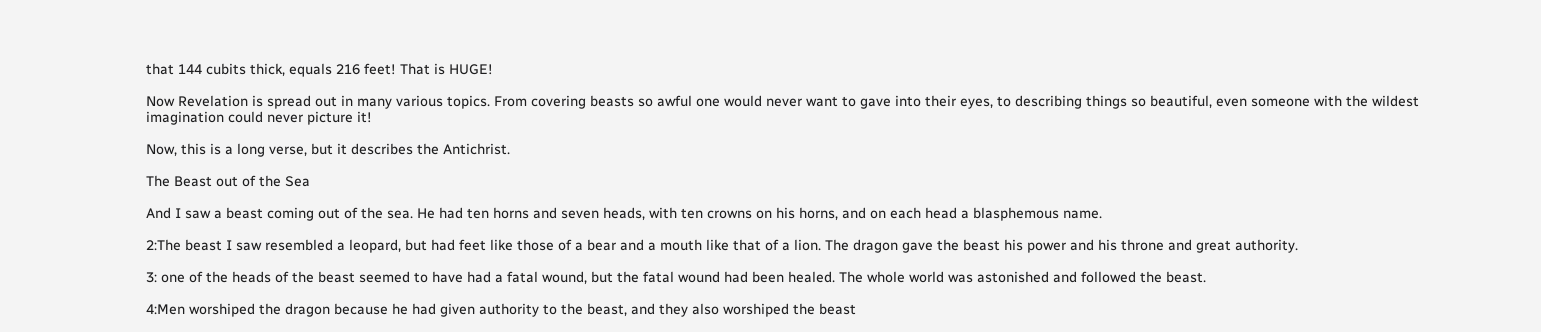that 144 cubits thick, equals 216 feet! That is HUGE!

Now Revelation is spread out in many various topics. From covering beasts so awful one would never want to gave into their eyes, to describing things so beautiful, even someone with the wildest imagination could never picture it!

Now, this is a long verse, but it describes the Antichrist.

The Beast out of the Sea

And I saw a beast coming out of the sea. He had ten horns and seven heads, with ten crowns on his horns, and on each head a blasphemous name.

2:The beast I saw resembled a leopard, but had feet like those of a bear and a mouth like that of a lion. The dragon gave the beast his power and his throne and great authority.

3: one of the heads of the beast seemed to have had a fatal wound, but the fatal wound had been healed. The whole world was astonished and followed the beast.

4:Men worshiped the dragon because he had given authority to the beast, and they also worshiped the beast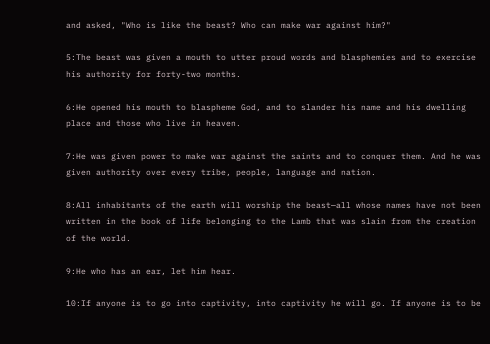and asked, "Who is like the beast? Who can make war against him?"

5:The beast was given a mouth to utter proud words and blasphemies and to exercise his authority for forty-two months.

6:He opened his mouth to blaspheme God, and to slander his name and his dwelling place and those who live in heaven.

7:He was given power to make war against the saints and to conquer them. And he was given authority over every tribe, people, language and nation.

8:All inhabitants of the earth will worship the beast—all whose names have not been written in the book of life belonging to the Lamb that was slain from the creation of the world.

9:He who has an ear, let him hear.

10:If anyone is to go into captivity, into captivity he will go. If anyone is to be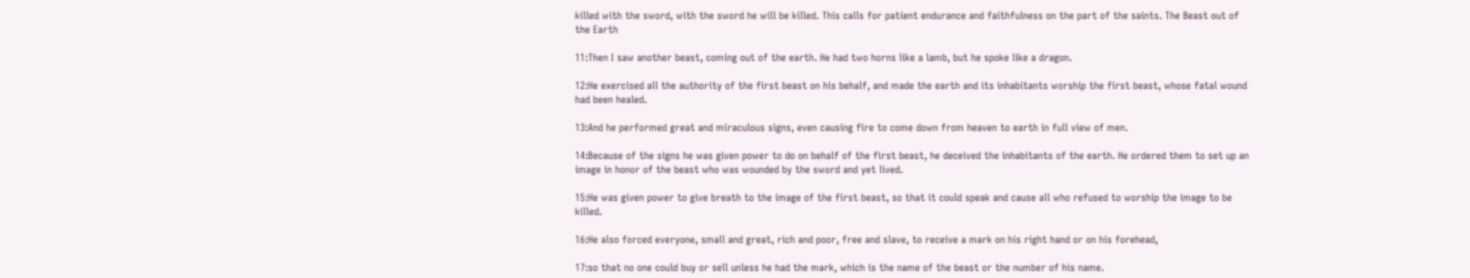killed with the sword, with the sword he will be killed. This calls for patient endurance and faithfulness on the part of the saints. The Beast out of the Earth

11:Then I saw another beast, coming out of the earth. He had two horns like a lamb, but he spoke like a dragon.

12:He exercised all the authority of the first beast on his behalf, and made the earth and its inhabitants worship the first beast, whose fatal wound had been healed.

13:And he performed great and miraculous signs, even causing fire to come down from heaven to earth in full view of men.

14:Because of the signs he was given power to do on behalf of the first beast, he deceived the inhabitants of the earth. He ordered them to set up an image in honor of the beast who was wounded by the sword and yet lived.

15:He was given power to give breath to the image of the first beast, so that it could speak and cause all who refused to worship the image to be killed.

16:He also forced everyone, small and great, rich and poor, free and slave, to receive a mark on his right hand or on his forehead,

17:so that no one could buy or sell unless he had the mark, which is the name of the beast or the number of his name.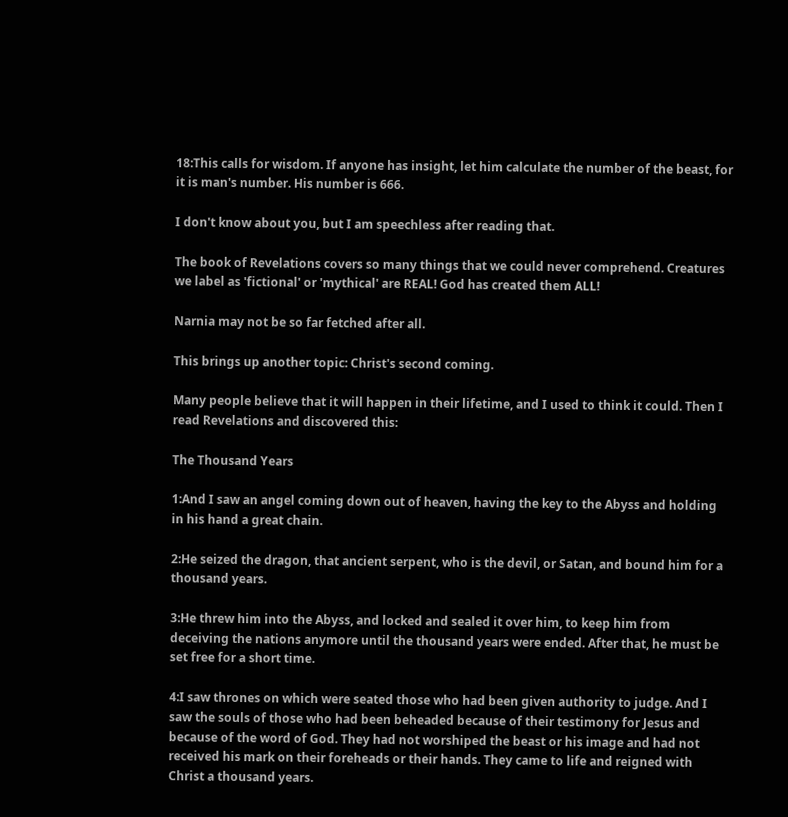18:This calls for wisdom. If anyone has insight, let him calculate the number of the beast, for it is man's number. His number is 666.

I don't know about you, but I am speechless after reading that.

The book of Revelations covers so many things that we could never comprehend. Creatures we label as 'fictional' or 'mythical' are REAL! God has created them ALL!

Narnia may not be so far fetched after all.

This brings up another topic: Christ's second coming.

Many people believe that it will happen in their lifetime, and I used to think it could. Then I read Revelations and discovered this:

The Thousand Years

1:And I saw an angel coming down out of heaven, having the key to the Abyss and holding in his hand a great chain.

2:He seized the dragon, that ancient serpent, who is the devil, or Satan, and bound him for a thousand years.

3:He threw him into the Abyss, and locked and sealed it over him, to keep him from deceiving the nations anymore until the thousand years were ended. After that, he must be set free for a short time.

4:I saw thrones on which were seated those who had been given authority to judge. And I saw the souls of those who had been beheaded because of their testimony for Jesus and because of the word of God. They had not worshiped the beast or his image and had not received his mark on their foreheads or their hands. They came to life and reigned with Christ a thousand years.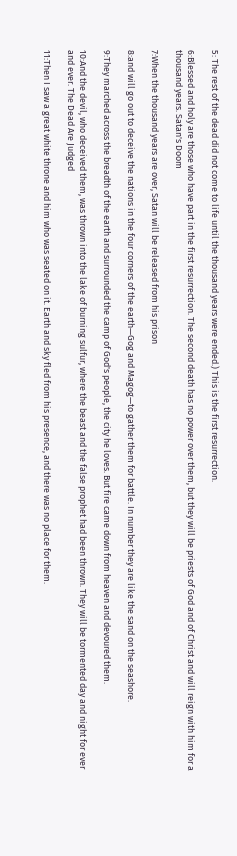5: The rest of the dead did not come to life until the thousand years were ended.) This is the first resurrection.

6:Blessed and holy are those who have part in the first resurrection. The second death has no power over them, but they will be priests of God and of Christ and will reign with him for a thousand years. Satan's Doom

7:When the thousand years are over, Satan will be released from his prison

8:and will go out to deceive the nations in the four corners of the earth—Gog and Magog—to gather them for battle. In number they are like the sand on the seashore.

9:They marched across the breadth of the earth and surrounded the camp of God's people, the city he loves. But fire came down from heaven and devoured them.

10:And the devil, who deceived them, was thrown into the lake of burning sulfur, where the beast and the false prophet had been thrown. They will be tormented day and night for ever and ever. The Dead Are Judged

11:Then I saw a great white throne and him who was seated on it. Earth and sky fled from his presence, and there was no place for them.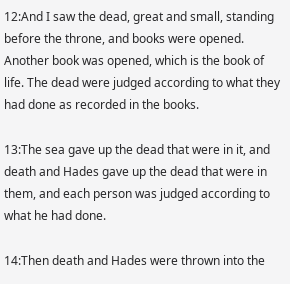12:And I saw the dead, great and small, standing before the throne, and books were opened. Another book was opened, which is the book of life. The dead were judged according to what they had done as recorded in the books.

13:The sea gave up the dead that were in it, and death and Hades gave up the dead that were in them, and each person was judged according to what he had done.

14:Then death and Hades were thrown into the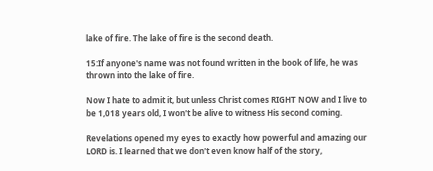lake of fire. The lake of fire is the second death.

15:If anyone's name was not found written in the book of life, he was thrown into the lake of fire.

Now I hate to admit it, but unless Christ comes RIGHT NOW and I live to be 1,018 years old, I won't be alive to witness His second coming.

Revelations opened my eyes to exactly how powerful and amazing our LORD is. I learned that we don't even know half of the story,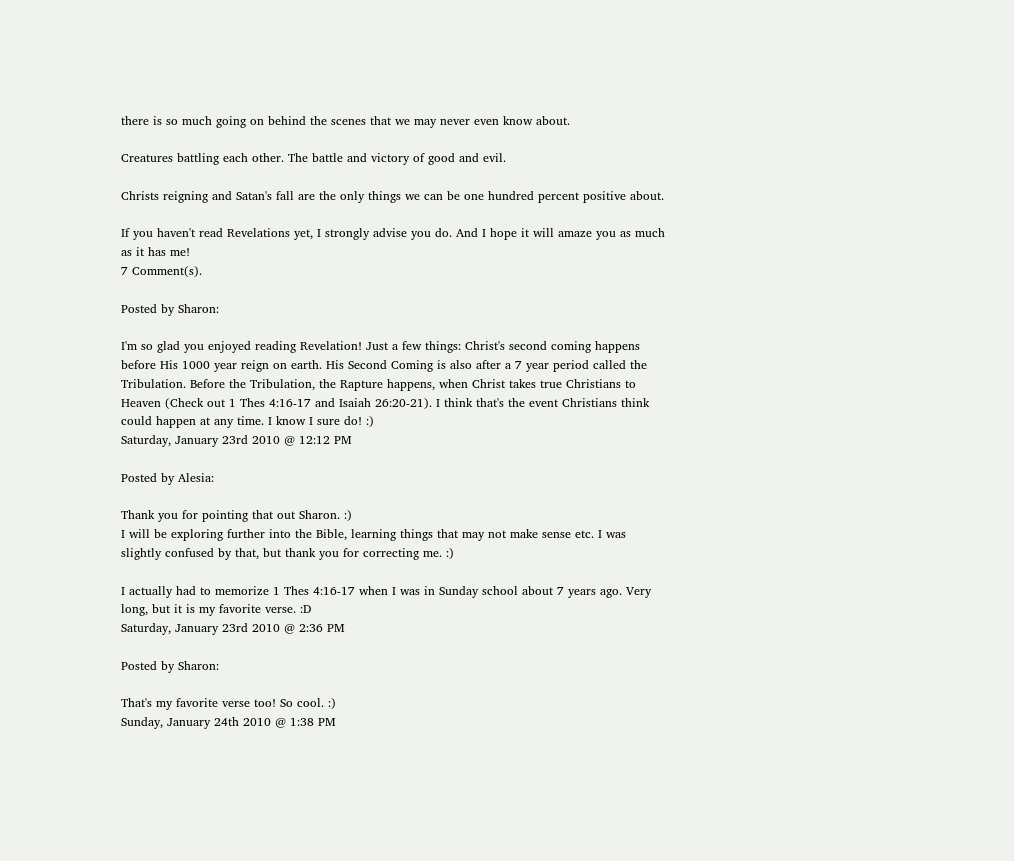there is so much going on behind the scenes that we may never even know about.

Creatures battling each other. The battle and victory of good and evil.

Christs reigning and Satan's fall are the only things we can be one hundred percent positive about.

If you haven't read Revelations yet, I strongly advise you do. And I hope it will amaze you as much as it has me!
7 Comment(s).

Posted by Sharon:

I'm so glad you enjoyed reading Revelation! Just a few things: Christ's second coming happens before His 1000 year reign on earth. His Second Coming is also after a 7 year period called the Tribulation. Before the Tribulation, the Rapture happens, when Christ takes true Christians to Heaven (Check out 1 Thes 4:16-17 and Isaiah 26:20-21). I think that's the event Christians think could happen at any time. I know I sure do! :)
Saturday, January 23rd 2010 @ 12:12 PM

Posted by Alesia:

Thank you for pointing that out Sharon. :)
I will be exploring further into the Bible, learning things that may not make sense etc. I was slightly confused by that, but thank you for correcting me. :)

I actually had to memorize 1 Thes 4:16-17 when I was in Sunday school about 7 years ago. Very long, but it is my favorite verse. :D
Saturday, January 23rd 2010 @ 2:36 PM

Posted by Sharon:

That's my favorite verse too! So cool. :)
Sunday, January 24th 2010 @ 1:38 PM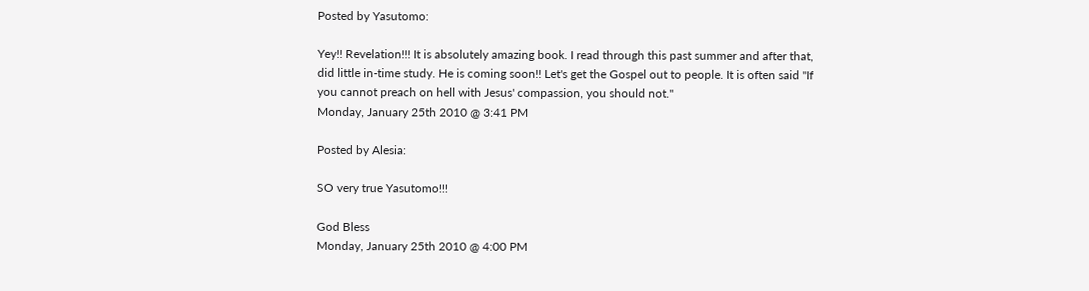Posted by Yasutomo:

Yey!! Revelation!!! It is absolutely amazing book. I read through this past summer and after that, did little in-time study. He is coming soon!! Let's get the Gospel out to people. It is often said "If you cannot preach on hell with Jesus' compassion, you should not."
Monday, January 25th 2010 @ 3:41 PM

Posted by Alesia:

SO very true Yasutomo!!!

God Bless
Monday, January 25th 2010 @ 4:00 PM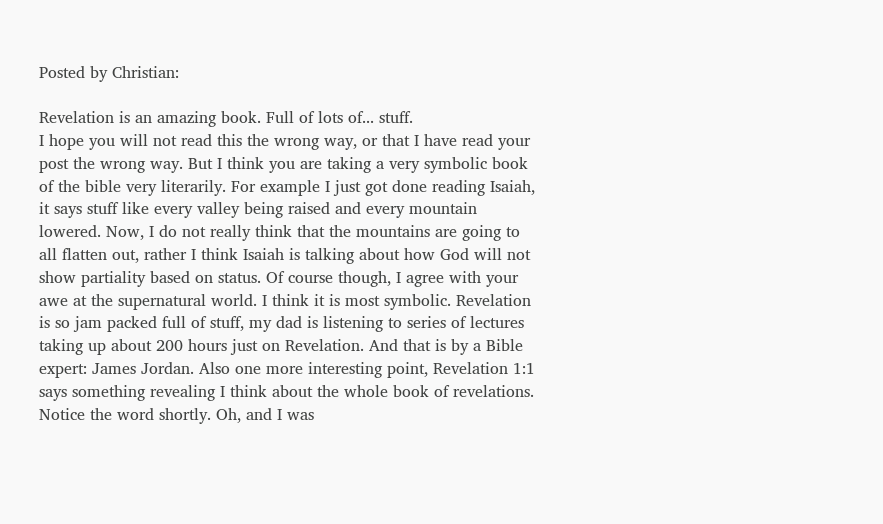Posted by Christian:

Revelation is an amazing book. Full of lots of... stuff.
I hope you will not read this the wrong way, or that I have read your post the wrong way. But I think you are taking a very symbolic book of the bible very literarily. For example I just got done reading Isaiah, it says stuff like every valley being raised and every mountain lowered. Now, I do not really think that the mountains are going to all flatten out, rather I think Isaiah is talking about how God will not show partiality based on status. Of course though, I agree with your awe at the supernatural world. I think it is most symbolic. Revelation is so jam packed full of stuff, my dad is listening to series of lectures taking up about 200 hours just on Revelation. And that is by a Bible expert: James Jordan. Also one more interesting point, Revelation 1:1 says something revealing I think about the whole book of revelations. Notice the word shortly. Oh, and I was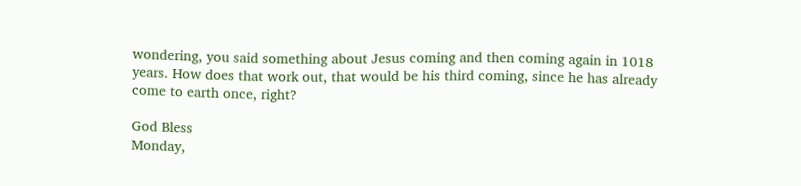wondering, you said something about Jesus coming and then coming again in 1018 years. How does that work out, that would be his third coming, since he has already come to earth once, right?

God Bless
Monday,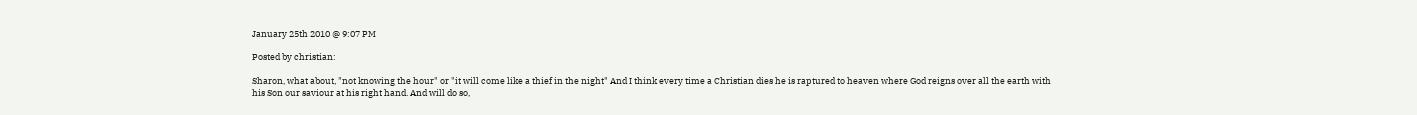January 25th 2010 @ 9:07 PM

Posted by christian:

Sharon, what about, "not knowing the hour" or "it will come like a thief in the night" And I think every time a Christian dies he is raptured to heaven where God reigns over all the earth with his Son our saviour at his right hand. And will do so,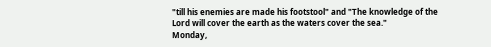"till his enemies are made his footstool" and "The knowledge of the Lord will cover the earth as the waters cover the sea."
Monday,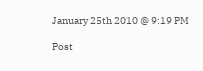January 25th 2010 @ 9:19 PM

Post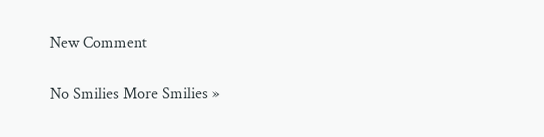New Comment

No Smilies More Smilies »